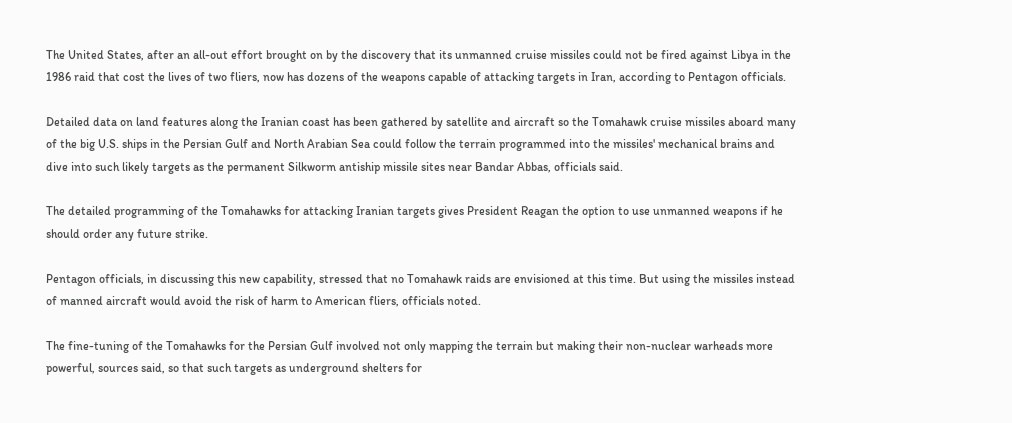The United States, after an all-out effort brought on by the discovery that its unmanned cruise missiles could not be fired against Libya in the 1986 raid that cost the lives of two fliers, now has dozens of the weapons capable of attacking targets in Iran, according to Pentagon officials.

Detailed data on land features along the Iranian coast has been gathered by satellite and aircraft so the Tomahawk cruise missiles aboard many of the big U.S. ships in the Persian Gulf and North Arabian Sea could follow the terrain programmed into the missiles' mechanical brains and dive into such likely targets as the permanent Silkworm antiship missile sites near Bandar Abbas, officials said.

The detailed programming of the Tomahawks for attacking Iranian targets gives President Reagan the option to use unmanned weapons if he should order any future strike.

Pentagon officials, in discussing this new capability, stressed that no Tomahawk raids are envisioned at this time. But using the missiles instead of manned aircraft would avoid the risk of harm to American fliers, officials noted.

The fine-tuning of the Tomahawks for the Persian Gulf involved not only mapping the terrain but making their non-nuclear warheads more powerful, sources said, so that such targets as underground shelters for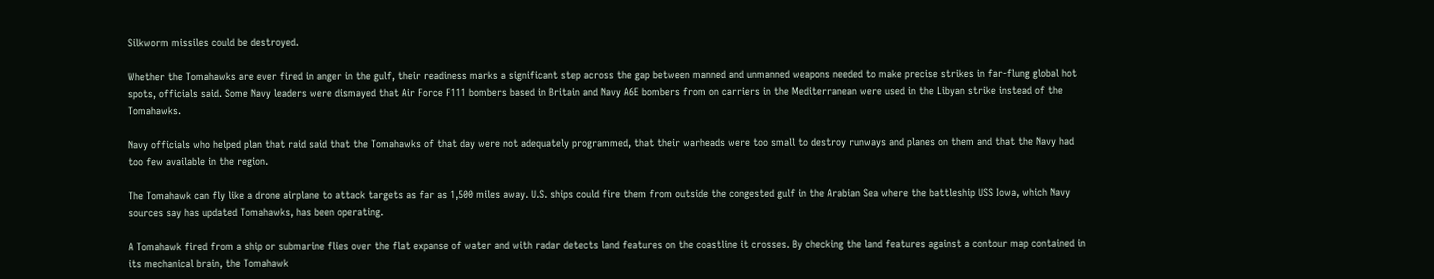Silkworm missiles could be destroyed.

Whether the Tomahawks are ever fired in anger in the gulf, their readiness marks a significant step across the gap between manned and unmanned weapons needed to make precise strikes in far-flung global hot spots, officials said. Some Navy leaders were dismayed that Air Force F111 bombers based in Britain and Navy A6E bombers from on carriers in the Mediterranean were used in the Libyan strike instead of the Tomahawks.

Navy officials who helped plan that raid said that the Tomahawks of that day were not adequately programmed, that their warheads were too small to destroy runways and planes on them and that the Navy had too few available in the region.

The Tomahawk can fly like a drone airplane to attack targets as far as 1,500 miles away. U.S. ships could fire them from outside the congested gulf in the Arabian Sea where the battleship USS Iowa, which Navy sources say has updated Tomahawks, has been operating.

A Tomahawk fired from a ship or submarine flies over the flat expanse of water and with radar detects land features on the coastline it crosses. By checking the land features against a contour map contained in its mechanical brain, the Tomahawk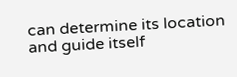can determine its location and guide itself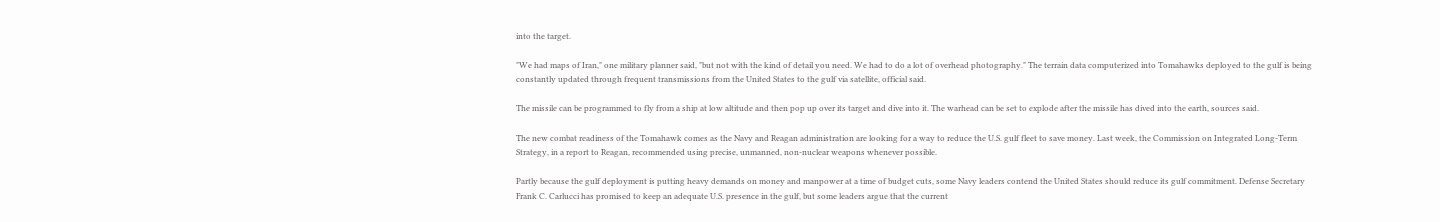into the target.

"We had maps of Iran," one military planner said, "but not with the kind of detail you need. We had to do a lot of overhead photography." The terrain data computerized into Tomahawks deployed to the gulf is being constantly updated through frequent transmissions from the United States to the gulf via satellite, official said.

The missile can be programmed to fly from a ship at low altitude and then pop up over its target and dive into it. The warhead can be set to explode after the missile has dived into the earth, sources said.

The new combat readiness of the Tomahawk comes as the Navy and Reagan administration are looking for a way to reduce the U.S. gulf fleet to save money. Last week, the Commission on Integrated Long-Term Strategy, in a report to Reagan, recommended using precise, unmanned, non-nuclear weapons whenever possible.

Partly because the gulf deployment is putting heavy demands on money and manpower at a time of budget cuts, some Navy leaders contend the United States should reduce its gulf commitment. Defense Secretary Frank C. Carlucci has promised to keep an adequate U.S. presence in the gulf, but some leaders argue that the current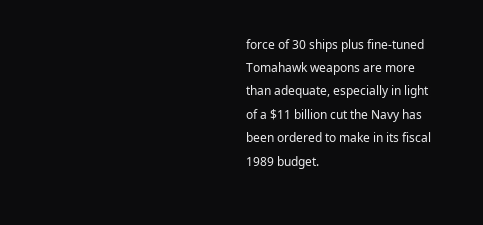force of 30 ships plus fine-tuned Tomahawk weapons are more than adequate, especially in light of a $11 billion cut the Navy has been ordered to make in its fiscal 1989 budget.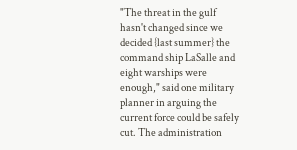"The threat in the gulf hasn't changed since we decided {last summer} the command ship LaSalle and eight warships were enough," said one military planner in arguing the current force could be safely cut. The administration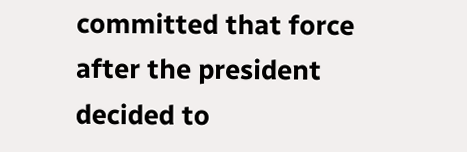committed that force after the president decided to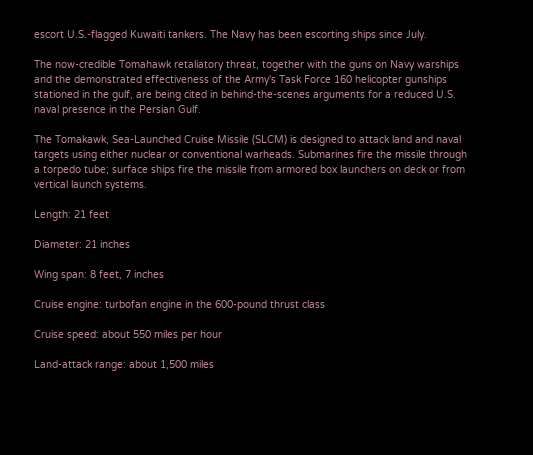escort U.S.-flagged Kuwaiti tankers. The Navy has been escorting ships since July.

The now-credible Tomahawk retaliatory threat, together with the guns on Navy warships and the demonstrated effectiveness of the Army's Task Force 160 helicopter gunships stationed in the gulf, are being cited in behind-the-scenes arguments for a reduced U.S. naval presence in the Persian Gulf.

The Tomakawk, Sea-Launched Cruise Missile (SLCM) is designed to attack land and naval targets using either nuclear or conventional warheads. Submarines fire the missile through a torpedo tube; surface ships fire the missile from armored box launchers on deck or from vertical launch systems.

Length: 21 feet

Diameter: 21 inches

Wing span: 8 feet, 7 inches

Cruise engine: turbofan engine in the 600-pound thrust class

Cruise speed: about 550 miles per hour

Land-attack range: about 1,500 miles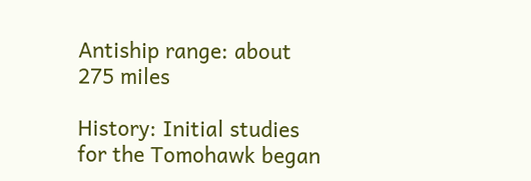Antiship range: about 275 miles

History: Initial studies for the Tomohawk began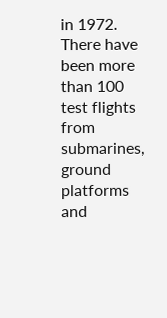in 1972. There have been more than 100 test flights from submarines, ground platforms and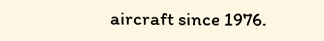aircraft since 1976.